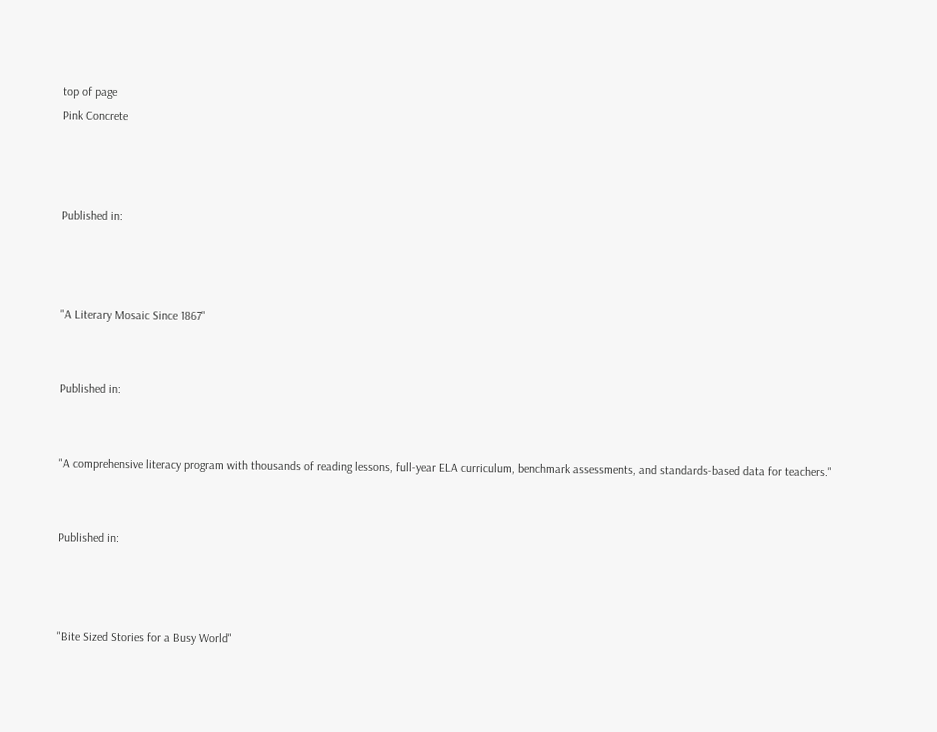top of page
Pink Concrete



Published in:



"A Literary Mosaic Since 1867"


Published in:


"A comprehensive literacy program with thousands of reading lessons, full-year ELA curriculum, benchmark assessments, and standards-based data for teachers."


Published in:



"Bite Sized Stories for a Busy World"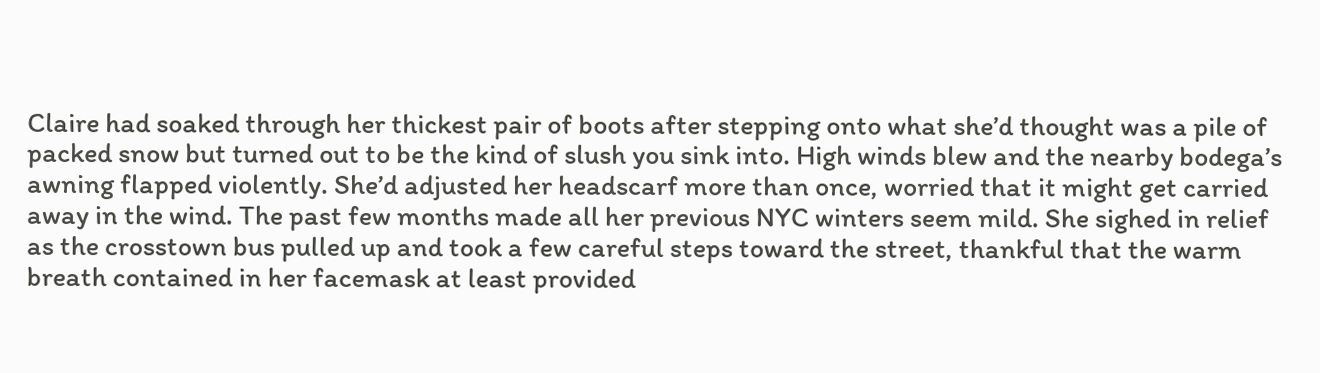Claire had soaked through her thickest pair of boots after stepping onto what she’d thought was a pile of packed snow but turned out to be the kind of slush you sink into. High winds blew and the nearby bodega’s awning flapped violently. She’d adjusted her headscarf more than once, worried that it might get carried away in the wind. The past few months made all her previous NYC winters seem mild. She sighed in relief as the crosstown bus pulled up and took a few careful steps toward the street, thankful that the warm breath contained in her facemask at least provided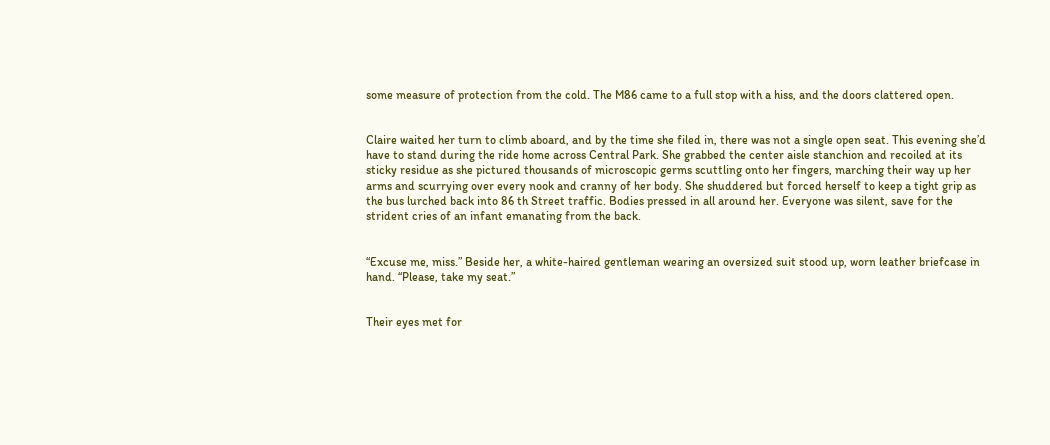some measure of protection from the cold. The M86 came to a full stop with a hiss, and the doors clattered open.


Claire waited her turn to climb aboard, and by the time she filed in, there was not a single open seat. This evening she’d have to stand during the ride home across Central Park. She grabbed the center aisle stanchion and recoiled at its sticky residue as she pictured thousands of microscopic germs scuttling onto her fingers, marching their way up her arms and scurrying over every nook and cranny of her body. She shuddered but forced herself to keep a tight grip as the bus lurched back into 86 th Street traffic. Bodies pressed in all around her. Everyone was silent, save for the strident cries of an infant emanating from the back.


“Excuse me, miss.” Beside her, a white-haired gentleman wearing an oversized suit stood up, worn leather briefcase in hand. “Please, take my seat.”


Their eyes met for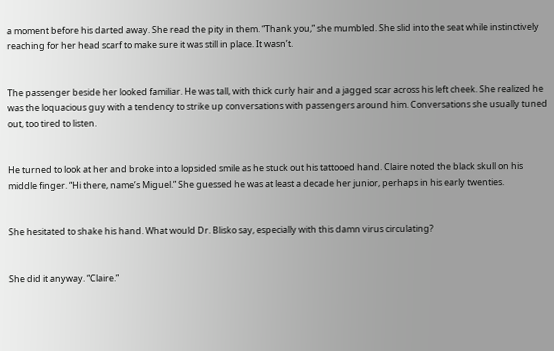a moment before his darted away. She read the pity in them. “Thank you,” she mumbled. She slid into the seat while instinctively reaching for her head scarf to make sure it was still in place. It wasn’t.


The passenger beside her looked familiar. He was tall, with thick curly hair and a jagged scar across his left cheek. She realized he was the loquacious guy with a tendency to strike up conversations with passengers around him. Conversations she usually tuned out, too tired to listen.


He turned to look at her and broke into a lopsided smile as he stuck out his tattooed hand. Claire noted the black skull on his middle finger. “Hi there, name’s Miguel.” She guessed he was at least a decade her junior, perhaps in his early twenties.


She hesitated to shake his hand. What would Dr. Blisko say, especially with this damn virus circulating?


She did it anyway. “Claire.”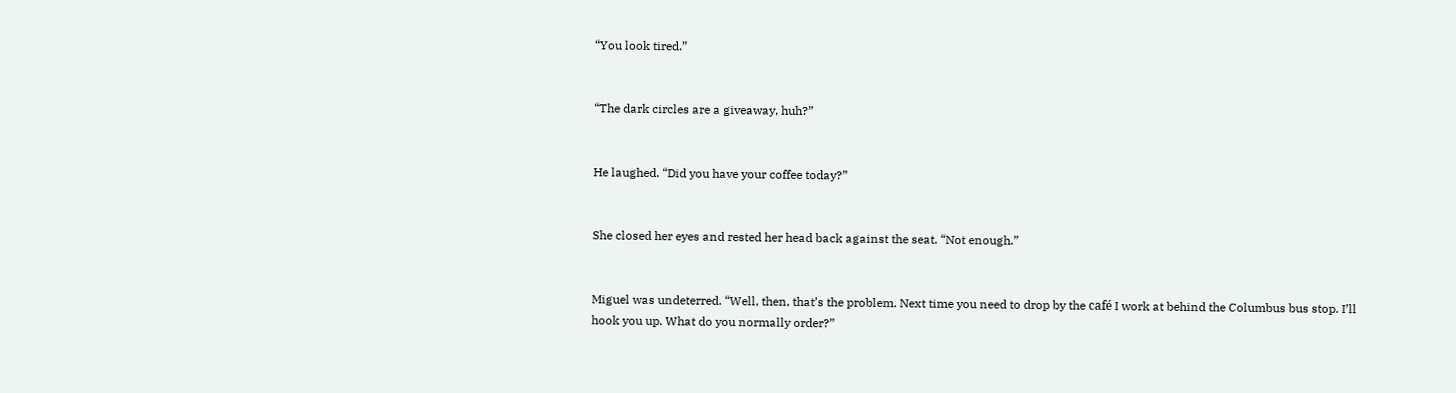“You look tired.”


“The dark circles are a giveaway, huh?”


He laughed. “Did you have your coffee today?”


She closed her eyes and rested her head back against the seat. “Not enough.”


Miguel was undeterred. “Well, then, that’s the problem. Next time you need to drop by the café I work at behind the Columbus bus stop. I’ll hook you up. What do you normally order?”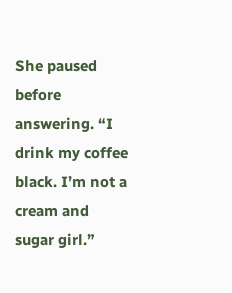She paused before answering. “I drink my coffee black. I’m not a cream and sugar girl.”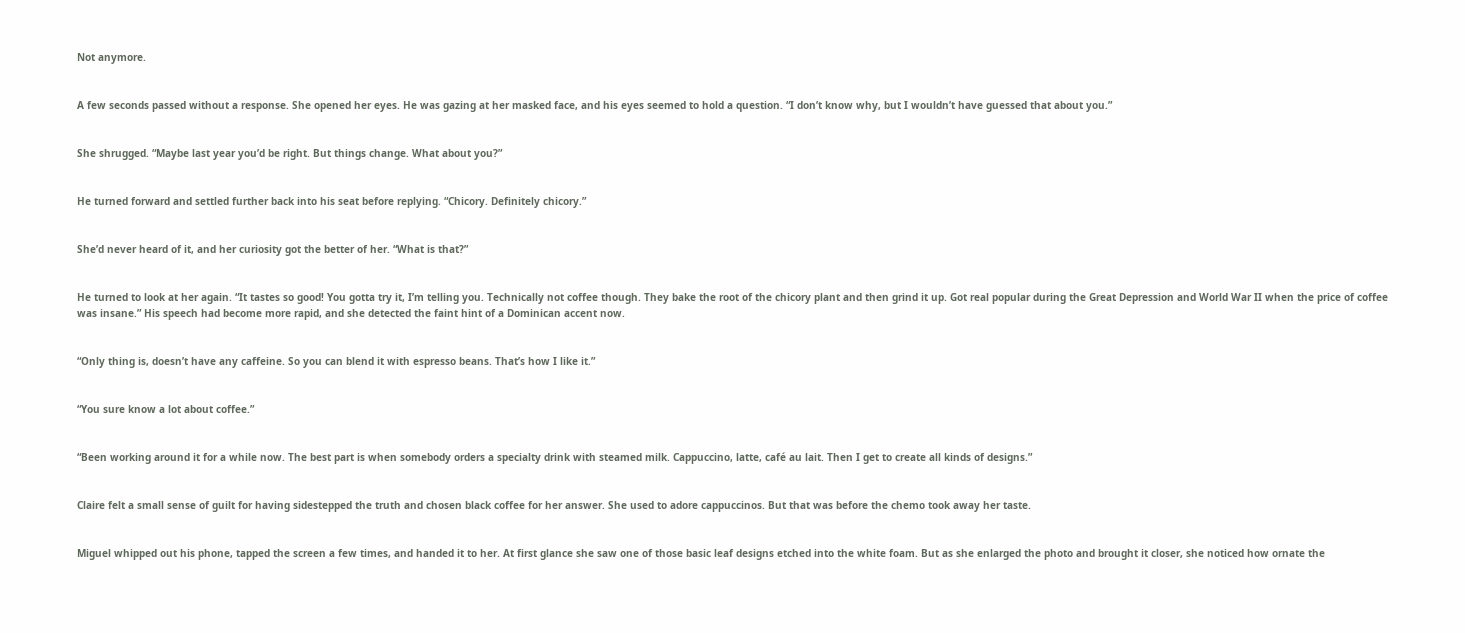Not anymore.


A few seconds passed without a response. She opened her eyes. He was gazing at her masked face, and his eyes seemed to hold a question. “I don’t know why, but I wouldn’t have guessed that about you.”


She shrugged. “Maybe last year you’d be right. But things change. What about you?”


He turned forward and settled further back into his seat before replying. “Chicory. Definitely chicory.”


She’d never heard of it, and her curiosity got the better of her. “What is that?”


He turned to look at her again. “It tastes so good! You gotta try it, I’m telling you. Technically not coffee though. They bake the root of the chicory plant and then grind it up. Got real popular during the Great Depression and World War II when the price of coffee was insane.” His speech had become more rapid, and she detected the faint hint of a Dominican accent now.


“Only thing is, doesn’t have any caffeine. So you can blend it with espresso beans. That’s how I like it.”


“You sure know a lot about coffee.”


“Been working around it for a while now. The best part is when somebody orders a specialty drink with steamed milk. Cappuccino, latte, café au lait. Then I get to create all kinds of designs.”


Claire felt a small sense of guilt for having sidestepped the truth and chosen black coffee for her answer. She used to adore cappuccinos. But that was before the chemo took away her taste.


Miguel whipped out his phone, tapped the screen a few times, and handed it to her. At first glance she saw one of those basic leaf designs etched into the white foam. But as she enlarged the photo and brought it closer, she noticed how ornate the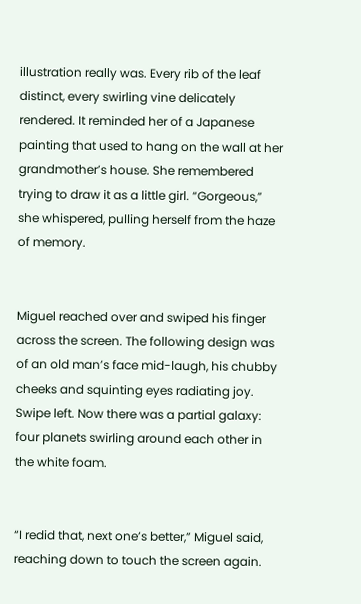illustration really was. Every rib of the leaf distinct, every swirling vine delicately rendered. It reminded her of a Japanese painting that used to hang on the wall at her grandmother’s house. She remembered trying to draw it as a little girl. “Gorgeous,” she whispered, pulling herself from the haze of memory.


Miguel reached over and swiped his finger across the screen. The following design was of an old man’s face mid-laugh, his chubby cheeks and squinting eyes radiating joy. Swipe left. Now there was a partial galaxy: four planets swirling around each other in the white foam.


“I redid that, next one’s better,” Miguel said, reaching down to touch the screen again.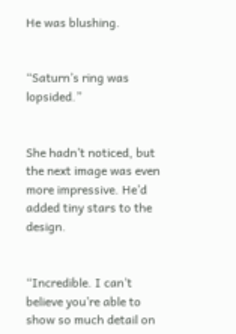He was blushing.


“Saturn’s ring was lopsided.”


She hadn’t noticed, but the next image was even more impressive. He’d added tiny stars to the design.


“Incredible. I can’t believe you’re able to show so much detail on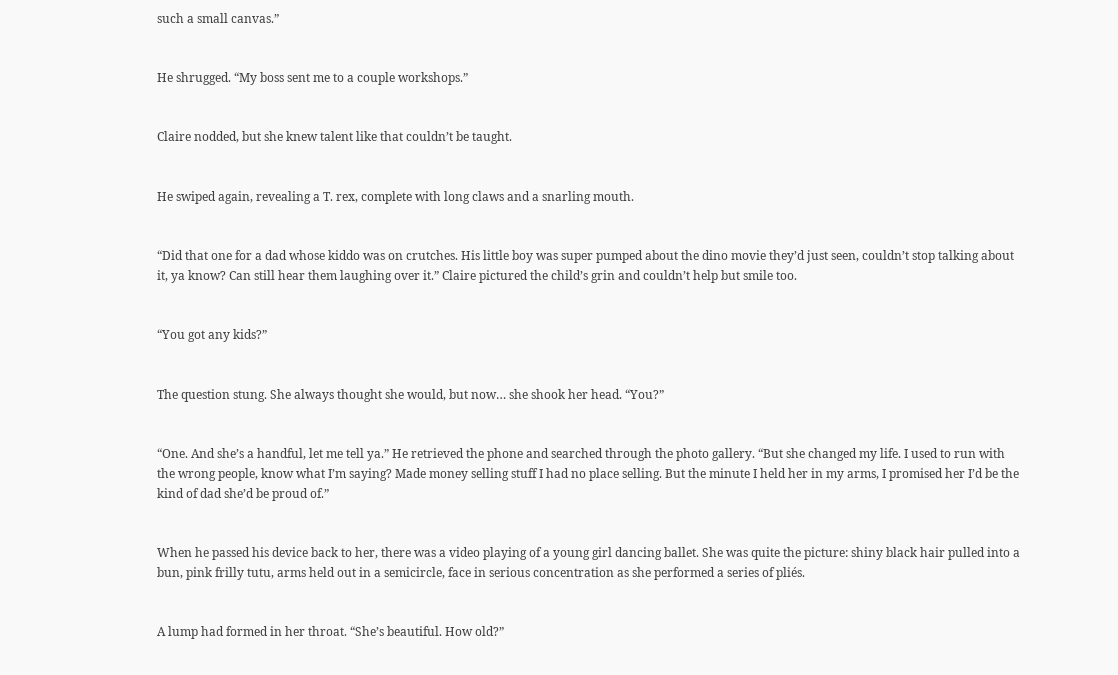such a small canvas.”


He shrugged. “My boss sent me to a couple workshops.”


Claire nodded, but she knew talent like that couldn’t be taught.


He swiped again, revealing a T. rex, complete with long claws and a snarling mouth.


“Did that one for a dad whose kiddo was on crutches. His little boy was super pumped about the dino movie they’d just seen, couldn’t stop talking about it, ya know? Can still hear them laughing over it.” Claire pictured the child’s grin and couldn’t help but smile too.


“You got any kids?”


The question stung. She always thought she would, but now… she shook her head. “You?”


“One. And she’s a handful, let me tell ya.” He retrieved the phone and searched through the photo gallery. “But she changed my life. I used to run with the wrong people, know what I’m saying? Made money selling stuff I had no place selling. But the minute I held her in my arms, I promised her I’d be the kind of dad she’d be proud of.”


When he passed his device back to her, there was a video playing of a young girl dancing ballet. She was quite the picture: shiny black hair pulled into a bun, pink frilly tutu, arms held out in a semicircle, face in serious concentration as she performed a series of pliés.


A lump had formed in her throat. “She’s beautiful. How old?”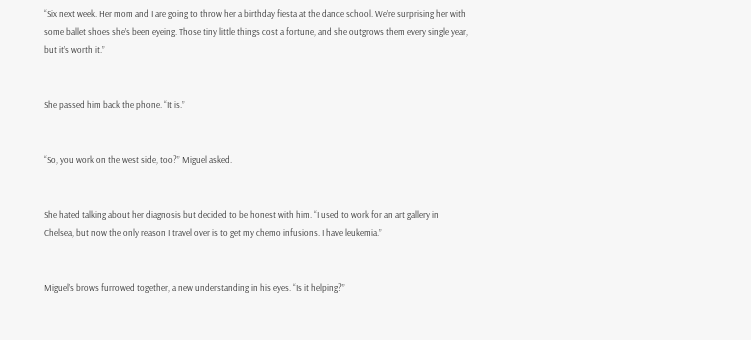“Six next week. Her mom and I are going to throw her a birthday fiesta at the dance school. We’re surprising her with some ballet shoes she’s been eyeing. Those tiny little things cost a fortune, and she outgrows them every single year, but it’s worth it.”


She passed him back the phone. “It is.”


“So, you work on the west side, too?” Miguel asked.


She hated talking about her diagnosis but decided to be honest with him. “I used to work for an art gallery in Chelsea, but now the only reason I travel over is to get my chemo infusions. I have leukemia.”


Miguel’s brows furrowed together, a new understanding in his eyes. “Is it helping?”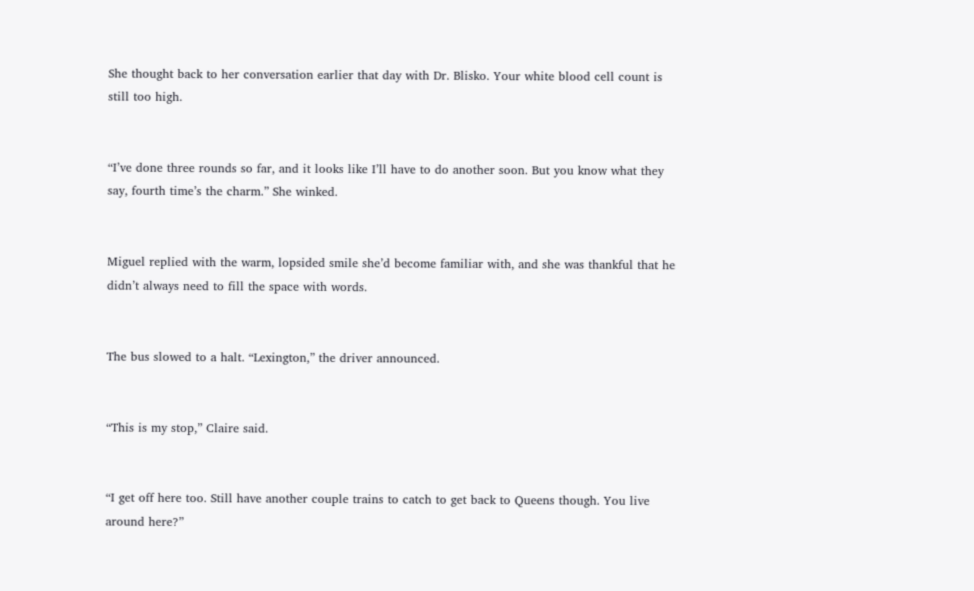She thought back to her conversation earlier that day with Dr. Blisko. Your white blood cell count is still too high.


“I’ve done three rounds so far, and it looks like I’ll have to do another soon. But you know what they say, fourth time’s the charm.” She winked.


Miguel replied with the warm, lopsided smile she’d become familiar with, and she was thankful that he didn’t always need to fill the space with words.


The bus slowed to a halt. “Lexington,” the driver announced.


“This is my stop,” Claire said.


“I get off here too. Still have another couple trains to catch to get back to Queens though. You live around here?”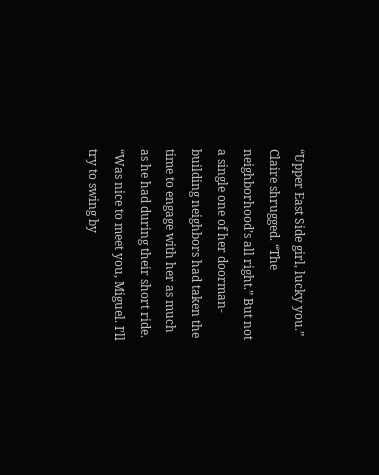“Upper East Side girl, lucky you.” Claire shrugged. “The neighborhood’s all right.” But not a single one of her doorman-building neighbors had taken the time to engage with her as much as he had during their short ride. “Was nice to meet you, Miguel. I’ll try to swing by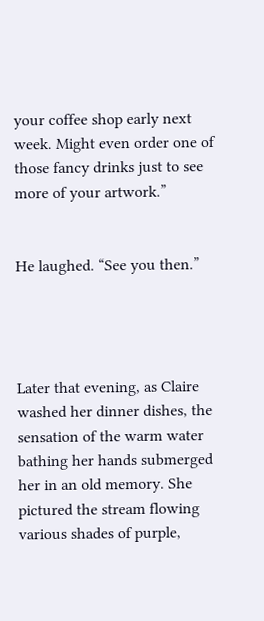your coffee shop early next week. Might even order one of those fancy drinks just to see more of your artwork.”


He laughed. “See you then.”




Later that evening, as Claire washed her dinner dishes, the sensation of the warm water bathing her hands submerged her in an old memory. She pictured the stream flowing various shades of purple,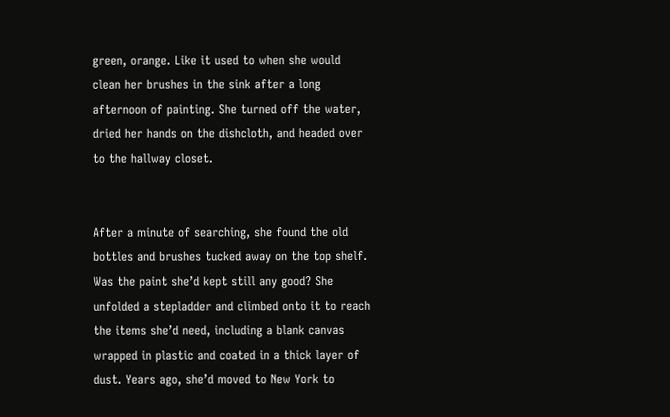green, orange. Like it used to when she would clean her brushes in the sink after a long afternoon of painting. She turned off the water, dried her hands on the dishcloth, and headed over to the hallway closet.


After a minute of searching, she found the old bottles and brushes tucked away on the top shelf. Was the paint she’d kept still any good? She unfolded a stepladder and climbed onto it to reach the items she’d need, including a blank canvas wrapped in plastic and coated in a thick layer of dust. Years ago, she’d moved to New York to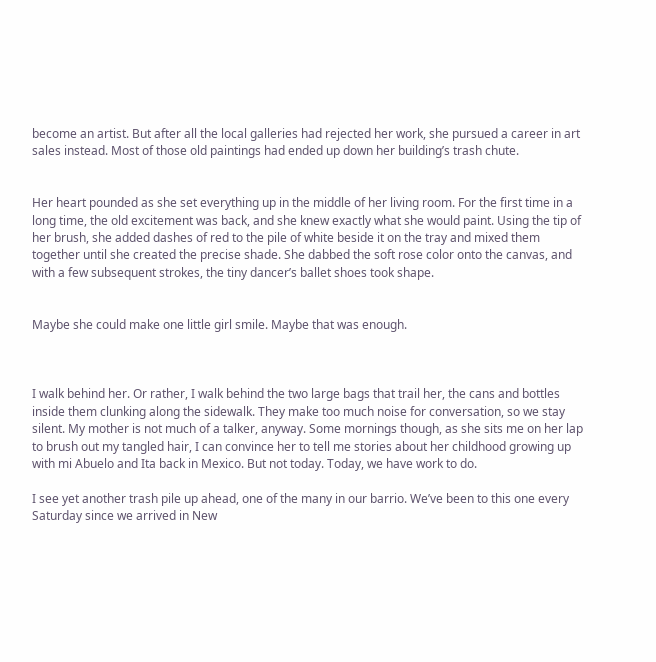become an artist. But after all the local galleries had rejected her work, she pursued a career in art sales instead. Most of those old paintings had ended up down her building’s trash chute.


Her heart pounded as she set everything up in the middle of her living room. For the first time in a long time, the old excitement was back, and she knew exactly what she would paint. Using the tip of her brush, she added dashes of red to the pile of white beside it on the tray and mixed them together until she created the precise shade. She dabbed the soft rose color onto the canvas, and with a few subsequent strokes, the tiny dancer’s ballet shoes took shape.


Maybe she could make one little girl smile. Maybe that was enough.



I walk behind her. Or rather, I walk behind the two large bags that trail her, the cans and bottles inside them clunking along the sidewalk. They make too much noise for conversation, so we stay silent. My mother is not much of a talker, anyway. Some mornings though, as she sits me on her lap to brush out my tangled hair, I can convince her to tell me stories about her childhood growing up with mi Abuelo and Ita back in Mexico. But not today. Today, we have work to do.

I see yet another trash pile up ahead, one of the many in our barrio. We’ve been to this one every Saturday since we arrived in New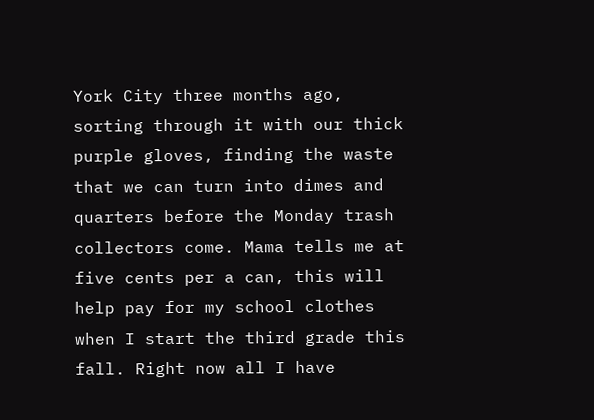York City three months ago, sorting through it with our thick purple gloves, finding the waste that we can turn into dimes and quarters before the Monday trash collectors come. Mama tells me at five cents per a can, this will help pay for my school clothes when I start the third grade this fall. Right now all I have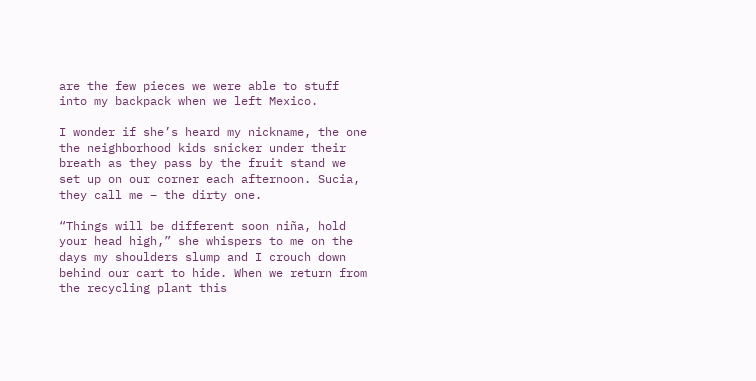are the few pieces we were able to stuff into my backpack when we left Mexico.

I wonder if she’s heard my nickname, the one the neighborhood kids snicker under their breath as they pass by the fruit stand we set up on our corner each afternoon. Sucia, they call me – the dirty one.

“Things will be different soon niña, hold your head high,” she whispers to me on the days my shoulders slump and I crouch down behind our cart to hide. When we return from the recycling plant this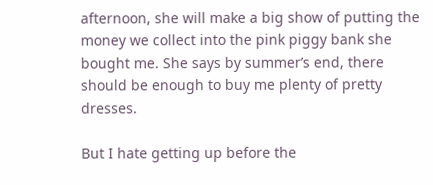afternoon, she will make a big show of putting the money we collect into the pink piggy bank she bought me. She says by summer’s end, there should be enough to buy me plenty of pretty dresses.

But I hate getting up before the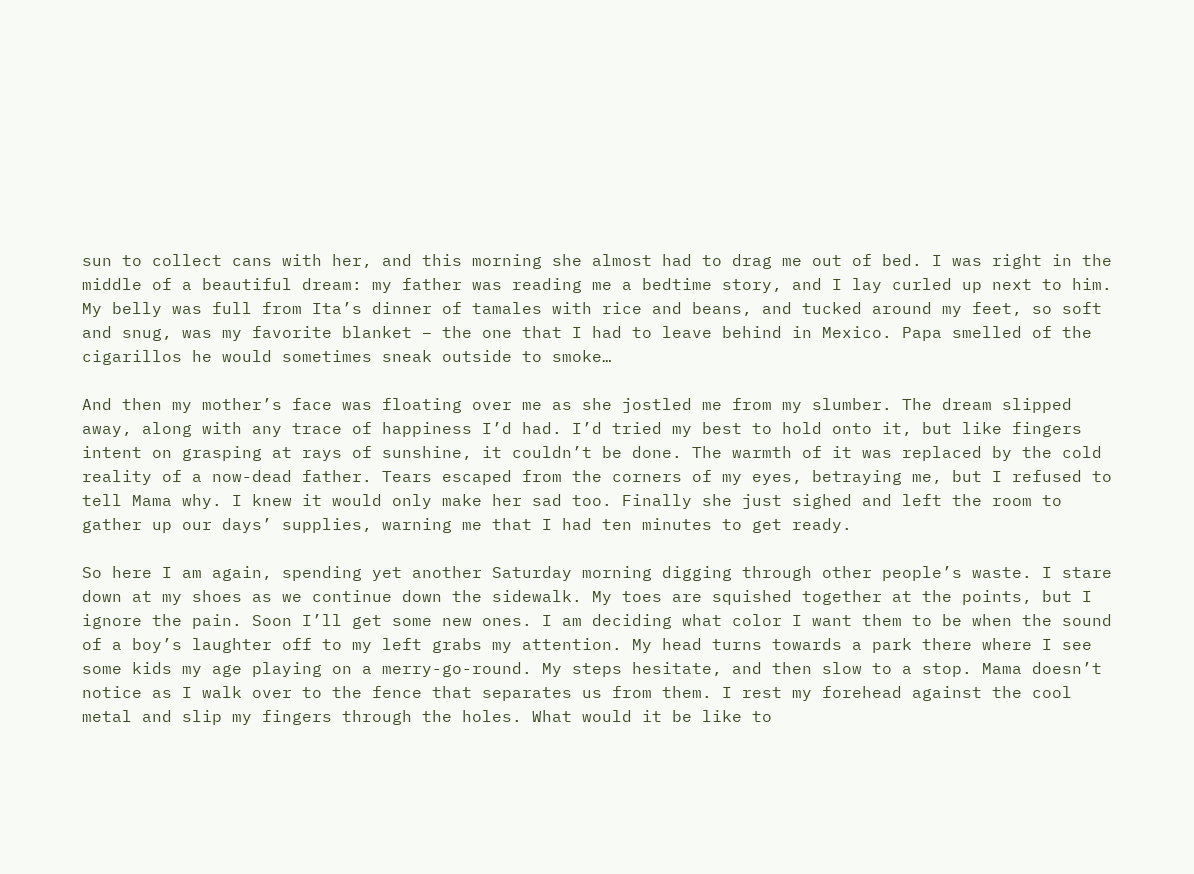sun to collect cans with her, and this morning she almost had to drag me out of bed. I was right in the middle of a beautiful dream: my father was reading me a bedtime story, and I lay curled up next to him. My belly was full from Ita’s dinner of tamales with rice and beans, and tucked around my feet, so soft and snug, was my favorite blanket – the one that I had to leave behind in Mexico. Papa smelled of the cigarillos he would sometimes sneak outside to smoke…

And then my mother’s face was floating over me as she jostled me from my slumber. The dream slipped away, along with any trace of happiness I’d had. I’d tried my best to hold onto it, but like fingers intent on grasping at rays of sunshine, it couldn’t be done. The warmth of it was replaced by the cold reality of a now-dead father. Tears escaped from the corners of my eyes, betraying me, but I refused to tell Mama why. I knew it would only make her sad too. Finally she just sighed and left the room to gather up our days’ supplies, warning me that I had ten minutes to get ready.

So here I am again, spending yet another Saturday morning digging through other people’s waste. I stare down at my shoes as we continue down the sidewalk. My toes are squished together at the points, but I ignore the pain. Soon I’ll get some new ones. I am deciding what color I want them to be when the sound of a boy’s laughter off to my left grabs my attention. My head turns towards a park there where I see some kids my age playing on a merry-go-round. My steps hesitate, and then slow to a stop. Mama doesn’t notice as I walk over to the fence that separates us from them. I rest my forehead against the cool metal and slip my fingers through the holes. What would it be like to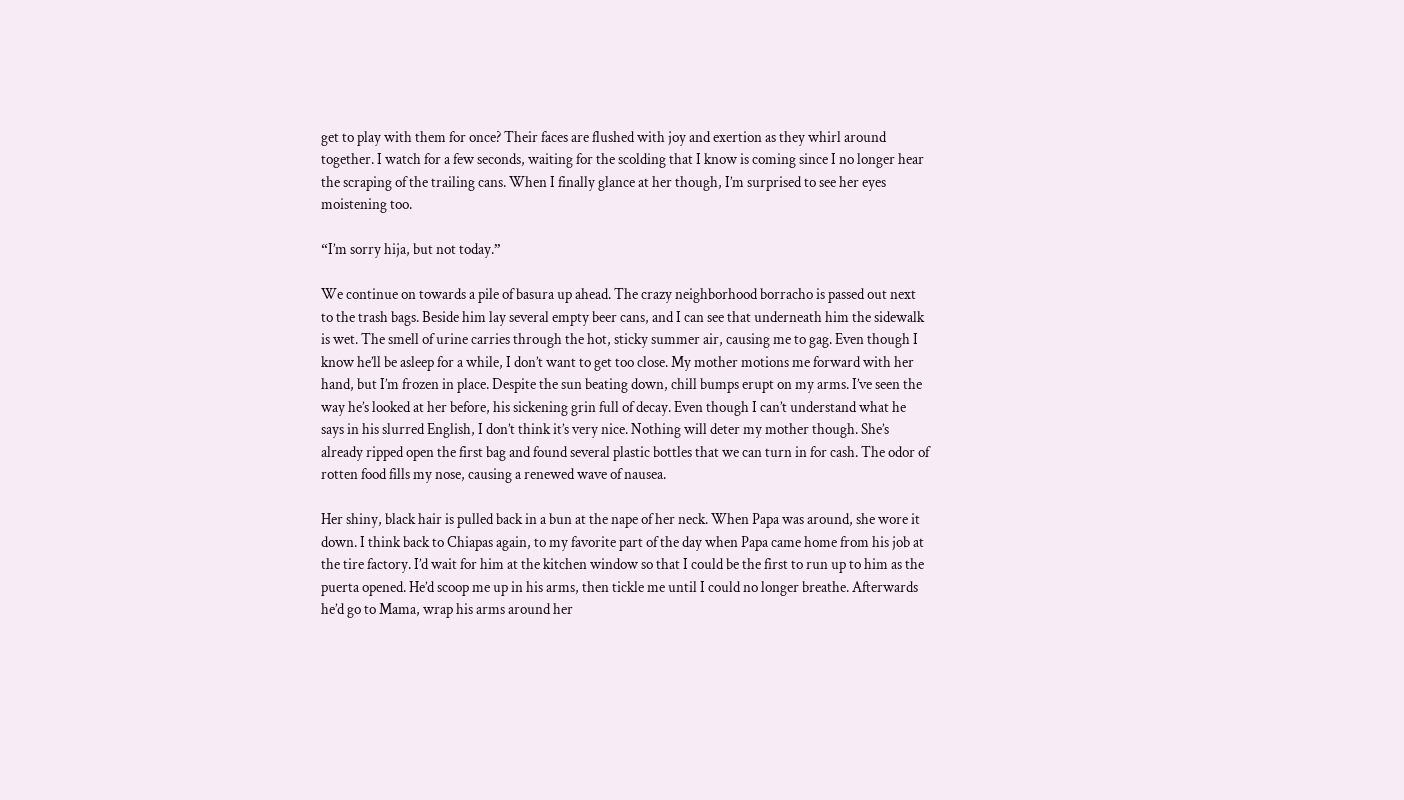get to play with them for once? Their faces are flushed with joy and exertion as they whirl around together. I watch for a few seconds, waiting for the scolding that I know is coming since I no longer hear the scraping of the trailing cans. When I finally glance at her though, I’m surprised to see her eyes moistening too.

“I’m sorry hija, but not today.”

We continue on towards a pile of basura up ahead. The crazy neighborhood borracho is passed out next to the trash bags. Beside him lay several empty beer cans, and I can see that underneath him the sidewalk is wet. The smell of urine carries through the hot, sticky summer air, causing me to gag. Even though I know he’ll be asleep for a while, I don’t want to get too close. My mother motions me forward with her hand, but I’m frozen in place. Despite the sun beating down, chill bumps erupt on my arms. I’ve seen the way he’s looked at her before, his sickening grin full of decay. Even though I can’t understand what he says in his slurred English, I don’t think it’s very nice. Nothing will deter my mother though. She’s already ripped open the first bag and found several plastic bottles that we can turn in for cash. The odor of rotten food fills my nose, causing a renewed wave of nausea.

Her shiny, black hair is pulled back in a bun at the nape of her neck. When Papa was around, she wore it down. I think back to Chiapas again, to my favorite part of the day when Papa came home from his job at the tire factory. I’d wait for him at the kitchen window so that I could be the first to run up to him as the puerta opened. He’d scoop me up in his arms, then tickle me until I could no longer breathe. Afterwards he’d go to Mama, wrap his arms around her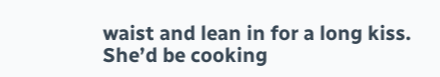waist and lean in for a long kiss. She’d be cooking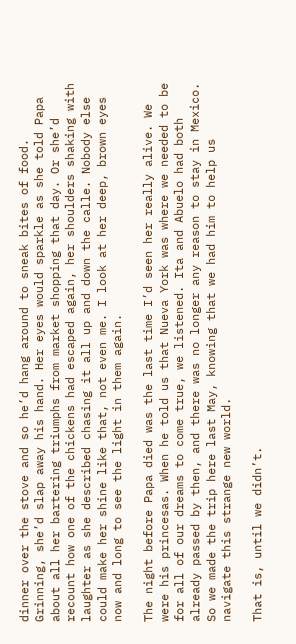dinner over the stove and so he’d hang around to sneak bites of food. Grinning, she’d slap away his hand. Her eyes would sparkle as she told Papa about all her bartering triumphs from market shopping that day. Or she’d recount how one of the chickens had escaped again, her shoulders shaking with laughter as she described chasing it all up and down the calle. Nobody else could make her shine like that, not even me. I look at her deep, brown eyes now and long to see the light in them again.

The night before Papa died was the last time I’d seen her really alive. We were his princesas. When he told us that Nueva York was where we needed to be for all of our dreams to come true, we listened. Ita and Abuelo had both already passed by then, and there was no longer any reason to stay in Mexico. So we made the trip here last May, knowing that we had him to help us navigate this strange new world.

That is, until we didn’t.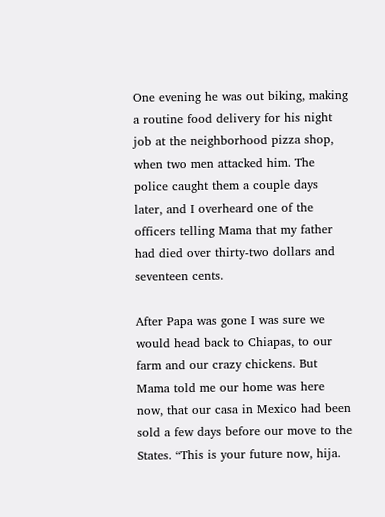One evening he was out biking, making a routine food delivery for his night job at the neighborhood pizza shop, when two men attacked him. The police caught them a couple days later, and I overheard one of the officers telling Mama that my father had died over thirty-two dollars and seventeen cents.

After Papa was gone I was sure we would head back to Chiapas, to our farm and our crazy chickens. But Mama told me our home was here now, that our casa in Mexico had been sold a few days before our move to the States. “This is your future now, hija.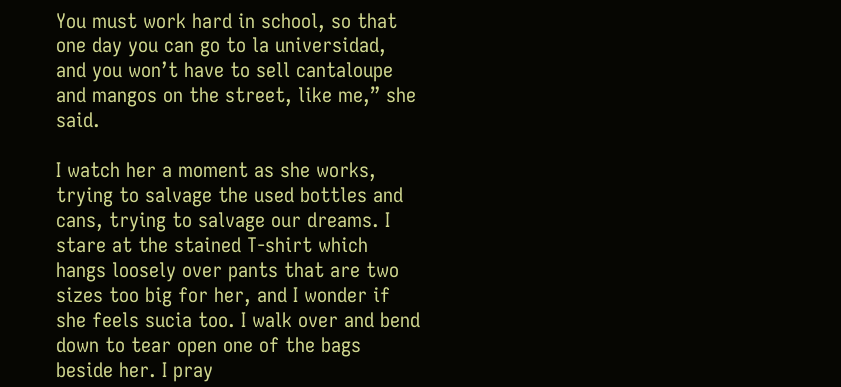You must work hard in school, so that one day you can go to la universidad, and you won’t have to sell cantaloupe and mangos on the street, like me,” she said.

I watch her a moment as she works, trying to salvage the used bottles and cans, trying to salvage our dreams. I stare at the stained T-shirt which hangs loosely over pants that are two sizes too big for her, and I wonder if she feels sucia too. I walk over and bend down to tear open one of the bags beside her. I pray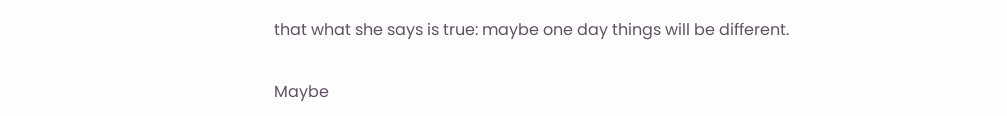that what she says is true: maybe one day things will be different.

Maybe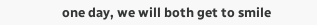one day, we will both get to smile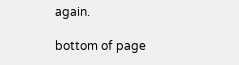again.

bottom of page